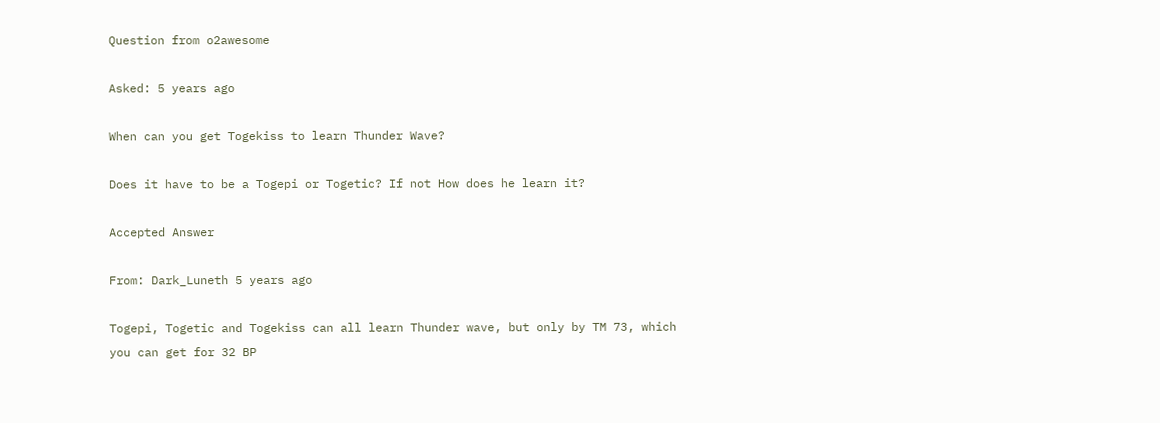Question from o2awesome

Asked: 5 years ago

When can you get Togekiss to learn Thunder Wave?

Does it have to be a Togepi or Togetic? If not How does he learn it?

Accepted Answer

From: Dark_Luneth 5 years ago

Togepi, Togetic and Togekiss can all learn Thunder wave, but only by TM 73, which you can get for 32 BP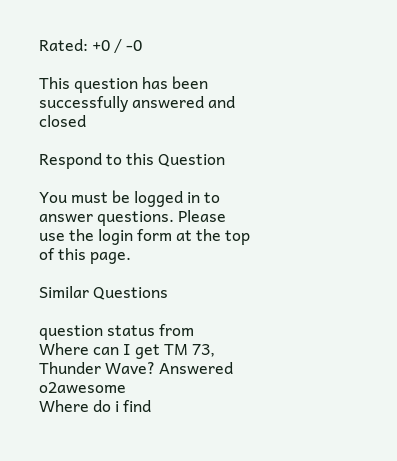Rated: +0 / -0

This question has been successfully answered and closed

Respond to this Question

You must be logged in to answer questions. Please use the login form at the top of this page.

Similar Questions

question status from
Where can I get TM 73, Thunder Wave? Answered o2awesome
Where do i find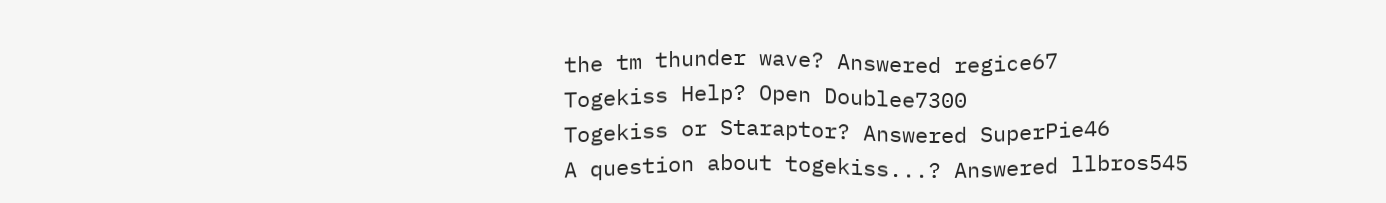the tm thunder wave? Answered regice67
Togekiss Help? Open Doublee7300
Togekiss or Staraptor? Answered SuperPie46
A question about togekiss...? Answered llbros545